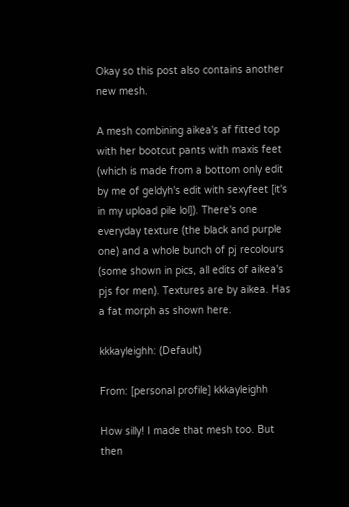Okay so this post also contains another new mesh.

A mesh combining aikea's af fitted top with her bootcut pants with maxis feet (which is made from a bottom only edit by me of geldyh's edit with sexyfeet [it's in my upload pile lol]). There's one everyday texture (the black and purple one) and a whole bunch of pj recolours (some shown in pics, all edits of aikea's pjs for men). Textures are by aikea. Has a fat morph as shown here.

kkkayleighh: (Default)

From: [personal profile] kkkayleighh

How silly! I made that mesh too. But then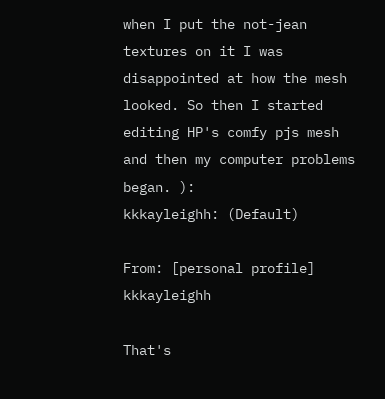when I put the not-jean textures on it I was disappointed at how the mesh looked. So then I started editing HP's comfy pjs mesh and then my computer problems began. ):
kkkayleighh: (Default)

From: [personal profile] kkkayleighh

That's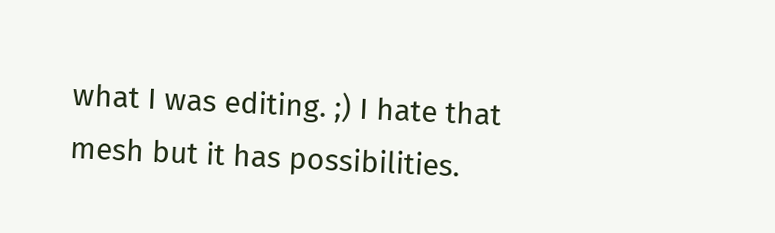what I was editing. ;) I hate that mesh but it has possibilities.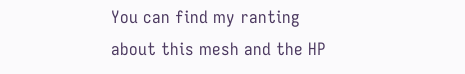You can find my ranting about this mesh and the HP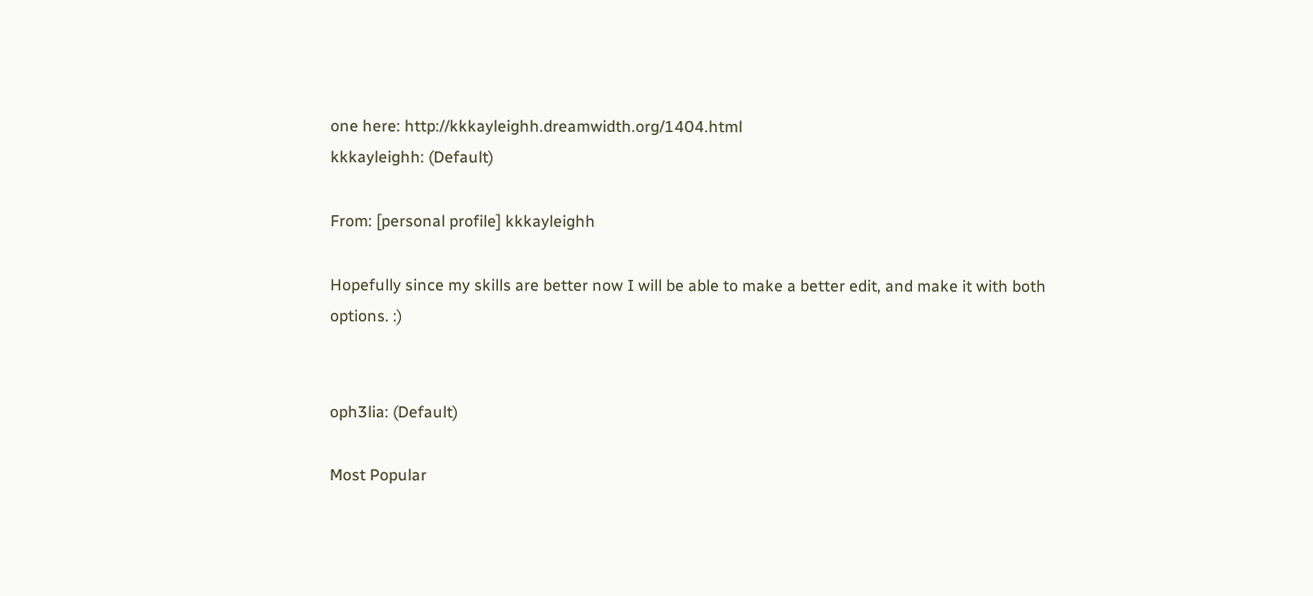one here: http://kkkayleighh.dreamwidth.org/1404.html
kkkayleighh: (Default)

From: [personal profile] kkkayleighh

Hopefully since my skills are better now I will be able to make a better edit, and make it with both options. :)


oph3lia: (Default)

Most Popular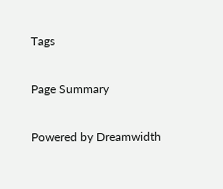Tags

Page Summary

Powered by Dreamwidth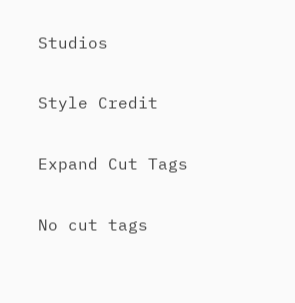Studios

Style Credit

Expand Cut Tags

No cut tags